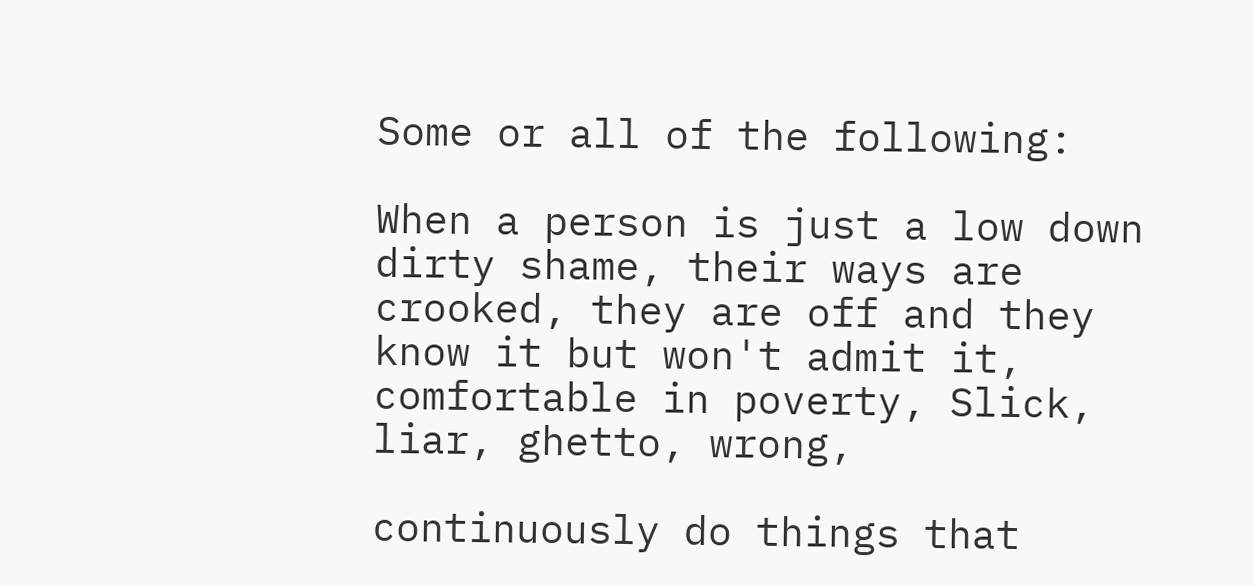Some or all of the following:

When a person is just a low down dirty shame, their ways are crooked, they are off and they know it but won't admit it, comfortable in poverty, Slick, liar, ghetto, wrong,

continuously do things that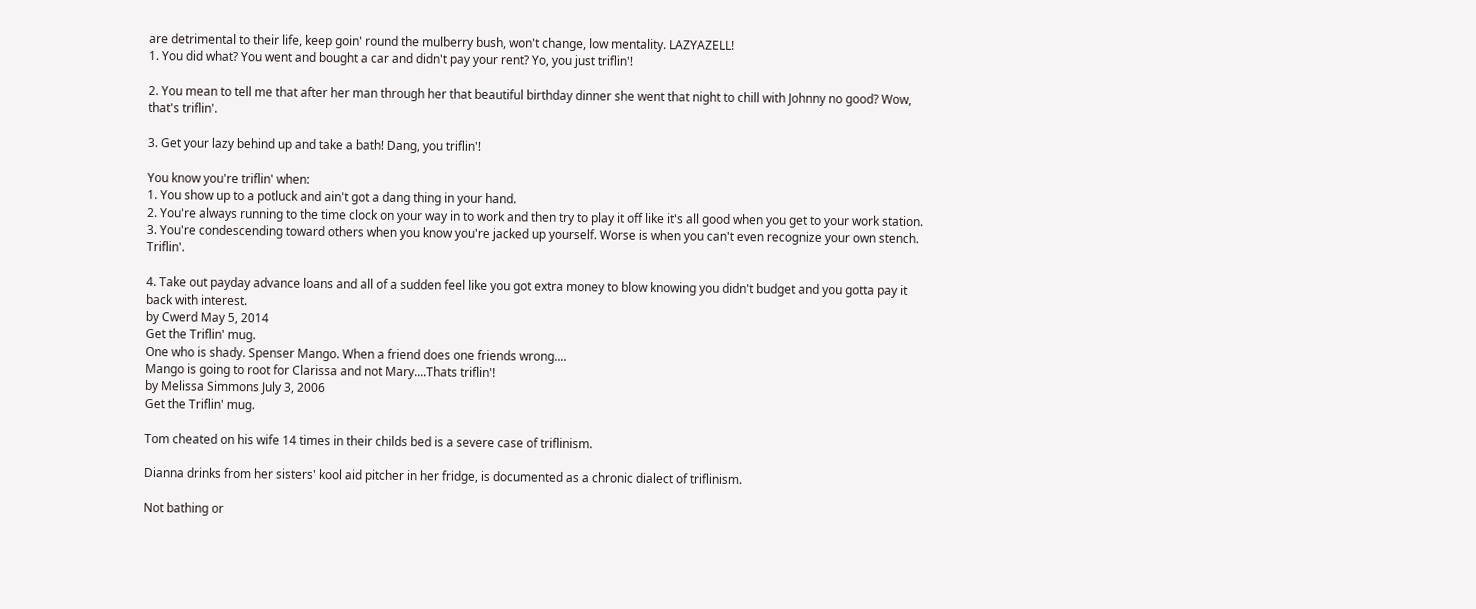are detrimental to their life, keep goin' round the mulberry bush, won't change, low mentality. LAZYAZELL!
1. You did what? You went and bought a car and didn't pay your rent? Yo, you just triflin'!

2. You mean to tell me that after her man through her that beautiful birthday dinner she went that night to chill with Johnny no good? Wow, that's triflin'.

3. Get your lazy behind up and take a bath! Dang, you triflin'!

You know you're triflin' when:
1. You show up to a potluck and ain't got a dang thing in your hand.
2. You're always running to the time clock on your way in to work and then try to play it off like it's all good when you get to your work station.
3. You're condescending toward others when you know you're jacked up yourself. Worse is when you can't even recognize your own stench. Triflin'.

4. Take out payday advance loans and all of a sudden feel like you got extra money to blow knowing you didn't budget and you gotta pay it back with interest.
by Cwerd May 5, 2014
Get the Triflin' mug.
One who is shady. Spenser Mango. When a friend does one friends wrong....
Mango is going to root for Clarissa and not Mary....Thats triflin'!
by Melissa Simmons July 3, 2006
Get the Triflin' mug.

Tom cheated on his wife 14 times in their childs bed is a severe case of triflinism.

Dianna drinks from her sisters' kool aid pitcher in her fridge, is documented as a chronic dialect of triflinism.

Not bathing or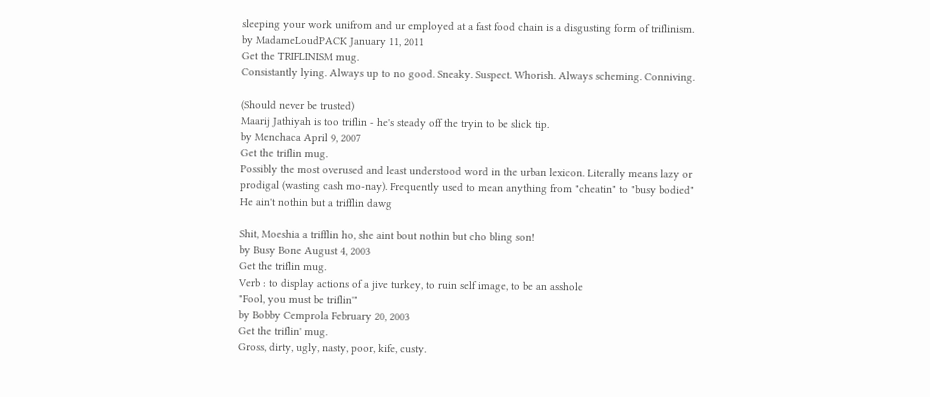sleeping your work unifrom and ur employed at a fast food chain is a disgusting form of triflinism.
by MadameLoudPACK January 11, 2011
Get the TRIFLINISM mug.
Consistantly lying. Always up to no good. Sneaky. Suspect. Whorish. Always scheming. Conniving.

(Should never be trusted)
Maarij Jathiyah is too triflin - he's steady off the tryin to be slick tip.
by Menchaca April 9, 2007
Get the triflin mug.
Possibly the most overused and least understood word in the urban lexicon. Literally means lazy or prodigal (wasting cash mo-nay). Frequently used to mean anything from "cheatin" to "busy bodied"
He ain't nothin but a trifflin dawg

Shit, Moeshia a trifflin ho, she aint bout nothin but cho bling son!
by Busy Bone August 4, 2003
Get the triflin mug.
Verb : to display actions of a jive turkey, to ruin self image, to be an asshole
"Fool, you must be triflin'"
by Bobby Cemprola February 20, 2003
Get the triflin' mug.
Gross, dirty, ugly, nasty, poor, kife, custy.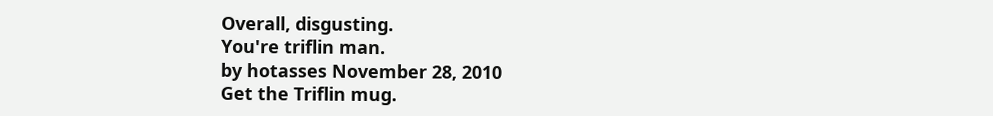Overall, disgusting.
You're triflin man.
by hotasses November 28, 2010
Get the Triflin mug.